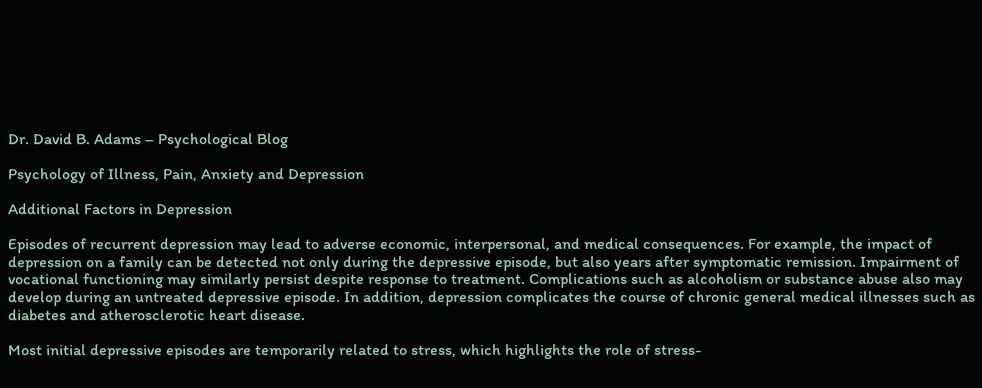Dr. David B. Adams – Psychological Blog

Psychology of Illness, Pain, Anxiety and Depression

Additional Factors in Depression

Episodes of recurrent depression may lead to adverse economic, interpersonal, and medical consequences. For example, the impact of depression on a family can be detected not only during the depressive episode, but also years after symptomatic remission. Impairment of vocational functioning may similarly persist despite response to treatment. Complications such as alcoholism or substance abuse also may develop during an untreated depressive episode. In addition, depression complicates the course of chronic general medical illnesses such as diabetes and atherosclerotic heart disease.

Most initial depressive episodes are temporarily related to stress, which highlights the role of stress-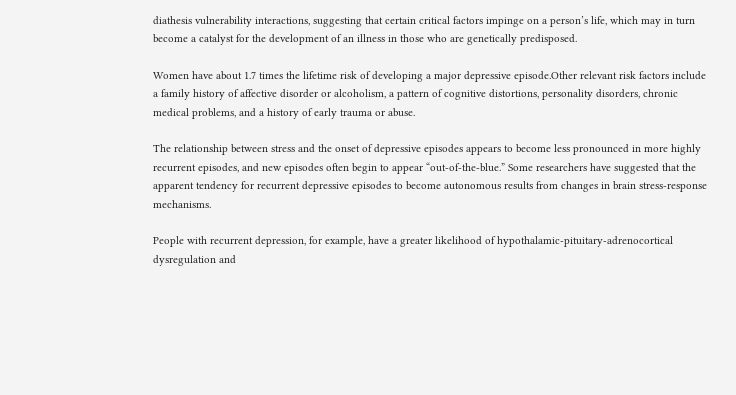diathesis vulnerability interactions, suggesting that certain critical factors impinge on a person’s life, which may in turn become a catalyst for the development of an illness in those who are genetically predisposed.

Women have about 1.7 times the lifetime risk of developing a major depressive episode.Other relevant risk factors include a family history of affective disorder or alcoholism, a pattern of cognitive distortions, personality disorders, chronic medical problems, and a history of early trauma or abuse.

The relationship between stress and the onset of depressive episodes appears to become less pronounced in more highly recurrent episodes, and new episodes often begin to appear “out-of-the-blue.” Some researchers have suggested that the apparent tendency for recurrent depressive episodes to become autonomous results from changes in brain stress-response mechanisms.

People with recurrent depression, for example, have a greater likelihood of hypothalamic-pituitary-adrenocortical dysregulation and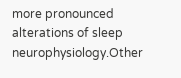more pronounced alterations of sleep neurophysiology.Other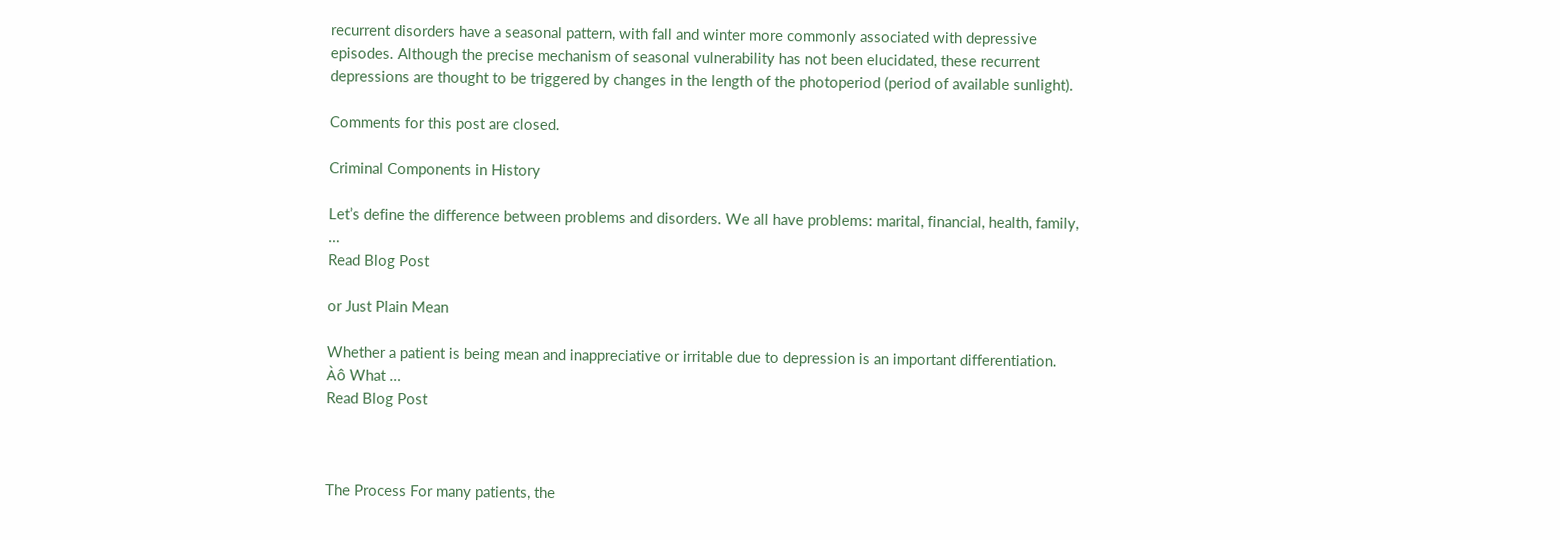recurrent disorders have a seasonal pattern, with fall and winter more commonly associated with depressive episodes. Although the precise mechanism of seasonal vulnerability has not been elucidated, these recurrent depressions are thought to be triggered by changes in the length of the photoperiod (period of available sunlight).

Comments for this post are closed.

Criminal Components in History

Let’s define the difference between problems and disorders. We all have problems: marital, financial, health, family, …
Read Blog Post

or Just Plain Mean

Whether a patient is being mean and inappreciative or irritable due to depression is an important differentiation. Àô What …
Read Blog Post



The Process For many patients, the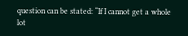question can be stated: “If I cannot get a whole lot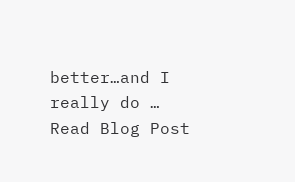better…and I really do …
Read Blog Post